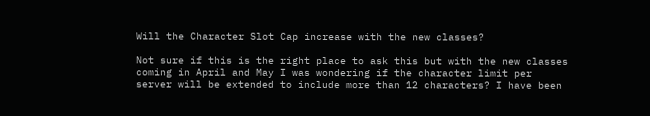Will the Character Slot Cap increase with the new classes?

Not sure if this is the right place to ask this but with the new classes coming in April and May I was wondering if the character limit per server will be extended to include more than 12 characters? I have been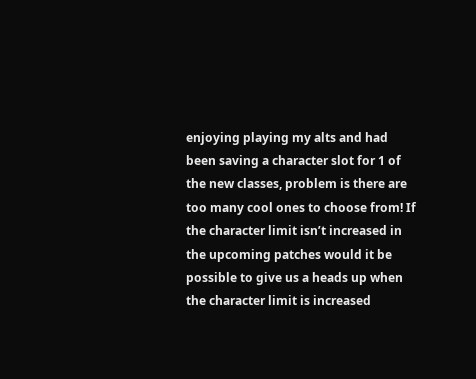enjoying playing my alts and had been saving a character slot for 1 of the new classes, problem is there are too many cool ones to choose from! If the character limit isn’t increased in the upcoming patches would it be possible to give us a heads up when the character limit is increased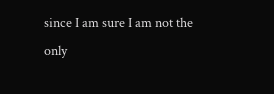since I am sure I am not the only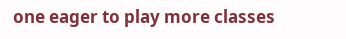one eager to play more classes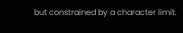but constrained by a character limit.